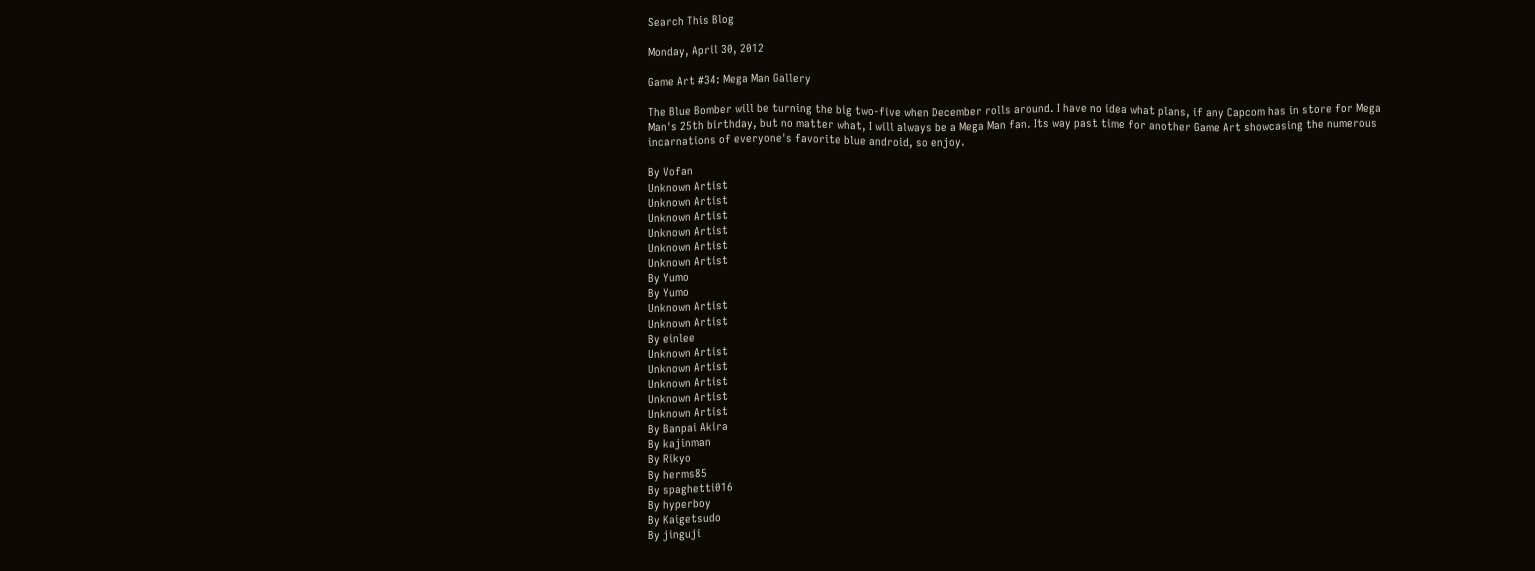Search This Blog

Monday, April 30, 2012

Game Art #34: Mega Man Gallery

The Blue Bomber will be turning the big two-five when December rolls around. I have no idea what plans, if any Capcom has in store for Mega Man's 25th birthday, but no matter what, I will always be a Mega Man fan. Its way past time for another Game Art showcasing the numerous incarnations of everyone's favorite blue android, so enjoy.

By Vofan
Unknown Artist
Unknown Artist
Unknown Artist
Unknown Artist
Unknown Artist
Unknown Artist
By Yumo
By Yumo
Unknown Artist
Unknown Artist
By einlee
Unknown Artist
Unknown Artist
Unknown Artist
Unknown Artist
Unknown Artist
By Banpai Akira
By kajinman
By Rikyo
By herms85
By spaghetti016
By hyperboy
By Kaigetsudo
By jinguji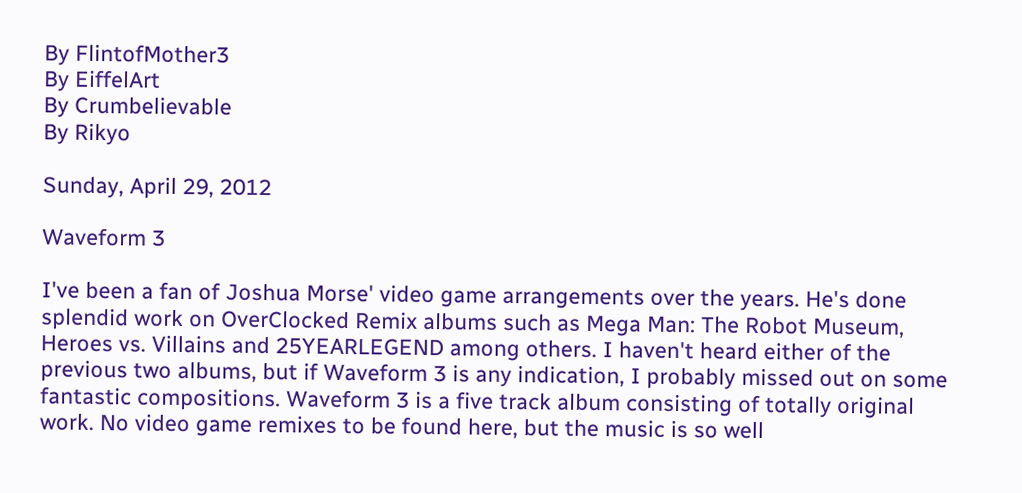By FlintofMother3
By EiffelArt
By Crumbelievable
By Rikyo

Sunday, April 29, 2012

Waveform 3

I've been a fan of Joshua Morse' video game arrangements over the years. He's done splendid work on OverClocked Remix albums such as Mega Man: The Robot Museum, Heroes vs. Villains and 25YEARLEGEND among others. I haven't heard either of the previous two albums, but if Waveform 3 is any indication, I probably missed out on some fantastic compositions. Waveform 3 is a five track album consisting of totally original work. No video game remixes to be found here, but the music is so well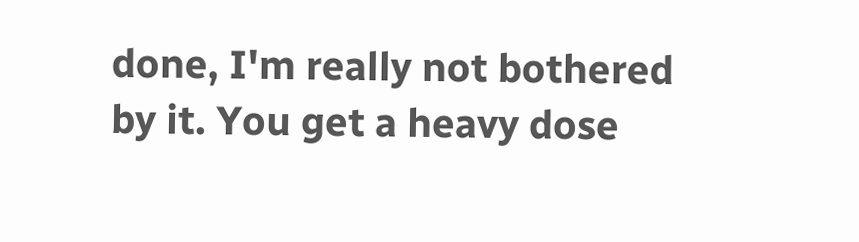done, I'm really not bothered by it. You get a heavy dose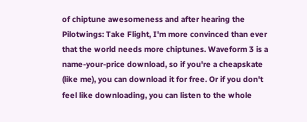of chiptune awesomeness and after hearing the Pilotwings: Take Flight, I'm more convinced than ever that the world needs more chiptunes. Waveform 3 is a name-your-price download, so if you're a cheapskate (like me), you can download it for free. Or if you don't feel like downloading, you can listen to the whole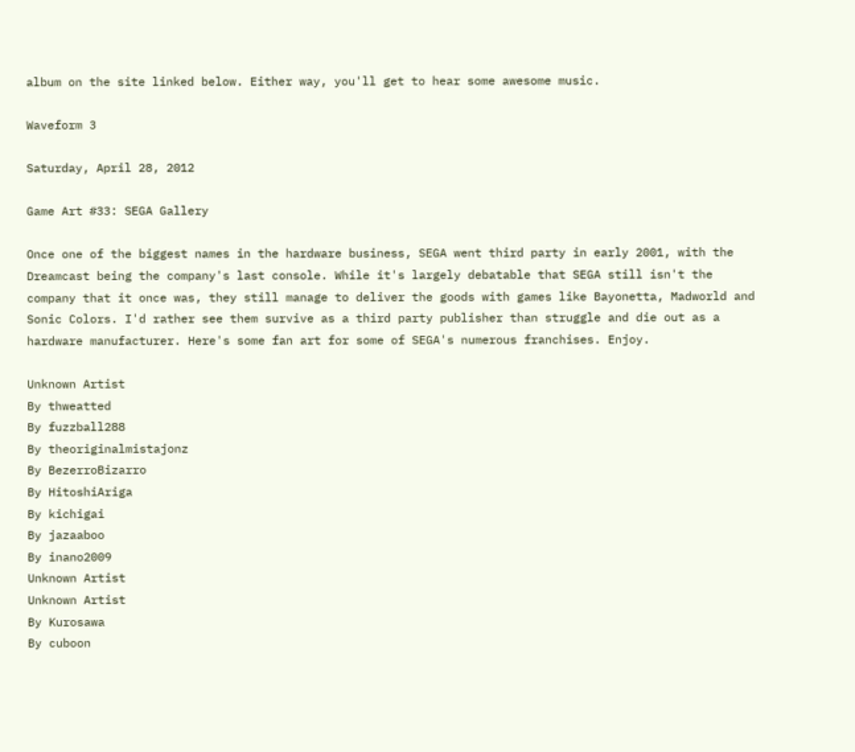album on the site linked below. Either way, you'll get to hear some awesome music.

Waveform 3

Saturday, April 28, 2012

Game Art #33: SEGA Gallery

Once one of the biggest names in the hardware business, SEGA went third party in early 2001, with the Dreamcast being the company's last console. While it's largely debatable that SEGA still isn't the company that it once was, they still manage to deliver the goods with games like Bayonetta, Madworld and Sonic Colors. I'd rather see them survive as a third party publisher than struggle and die out as a hardware manufacturer. Here's some fan art for some of SEGA's numerous franchises. Enjoy.

Unknown Artist
By thweatted
By fuzzball288
By theoriginalmistajonz
By BezerroBizarro
By HitoshiAriga
By kichigai
By jazaaboo
By inano2009
Unknown Artist
Unknown Artist
By Kurosawa
By cuboon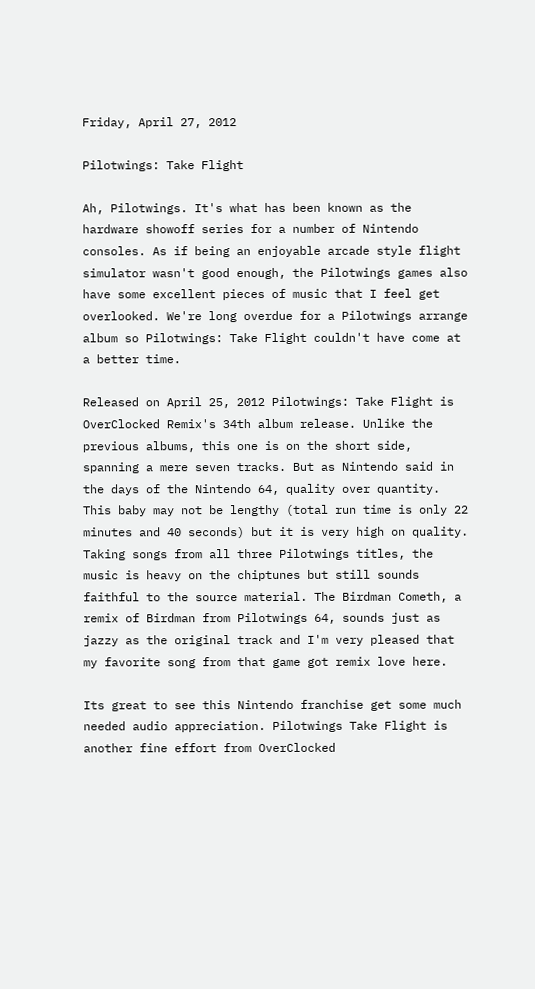Friday, April 27, 2012

Pilotwings: Take Flight

Ah, Pilotwings. It's what has been known as the hardware showoff series for a number of Nintendo consoles. As if being an enjoyable arcade style flight simulator wasn't good enough, the Pilotwings games also have some excellent pieces of music that I feel get overlooked. We're long overdue for a Pilotwings arrange album so Pilotwings: Take Flight couldn't have come at a better time.

Released on April 25, 2012 Pilotwings: Take Flight is OverClocked Remix's 34th album release. Unlike the previous albums, this one is on the short side, spanning a mere seven tracks. But as Nintendo said in the days of the Nintendo 64, quality over quantity. This baby may not be lengthy (total run time is only 22 minutes and 40 seconds) but it is very high on quality. Taking songs from all three Pilotwings titles, the music is heavy on the chiptunes but still sounds faithful to the source material. The Birdman Cometh, a remix of Birdman from Pilotwings 64, sounds just as jazzy as the original track and I'm very pleased that my favorite song from that game got remix love here.

Its great to see this Nintendo franchise get some much needed audio appreciation. Pilotwings Take Flight is another fine effort from OverClocked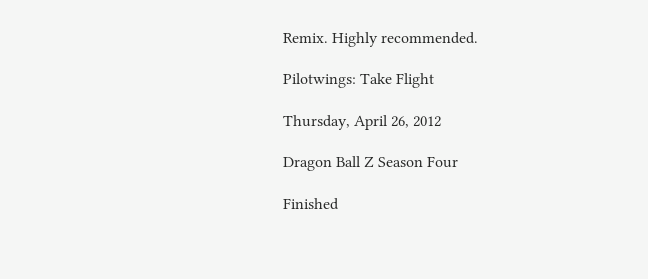Remix. Highly recommended.

Pilotwings: Take Flight

Thursday, April 26, 2012

Dragon Ball Z Season Four

Finished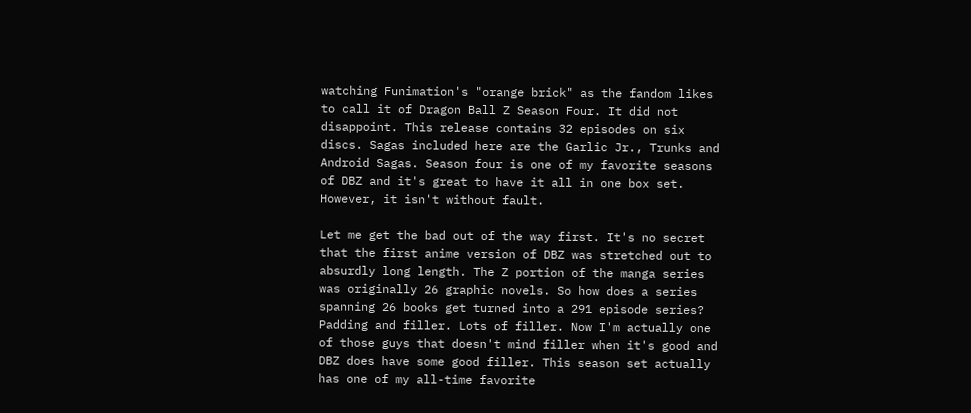watching Funimation's "orange brick" as the fandom likes to call it of Dragon Ball Z Season Four. It did not disappoint. This release contains 32 episodes on six discs. Sagas included here are the Garlic Jr., Trunks and Android Sagas. Season four is one of my favorite seasons of DBZ and it's great to have it all in one box set. However, it isn't without fault.

Let me get the bad out of the way first. It's no secret that the first anime version of DBZ was stretched out to absurdly long length. The Z portion of the manga series was originally 26 graphic novels. So how does a series spanning 26 books get turned into a 291 episode series? Padding and filler. Lots of filler. Now I'm actually one of those guys that doesn't mind filler when it's good and DBZ does have some good filler. This season set actually has one of my all-time favorite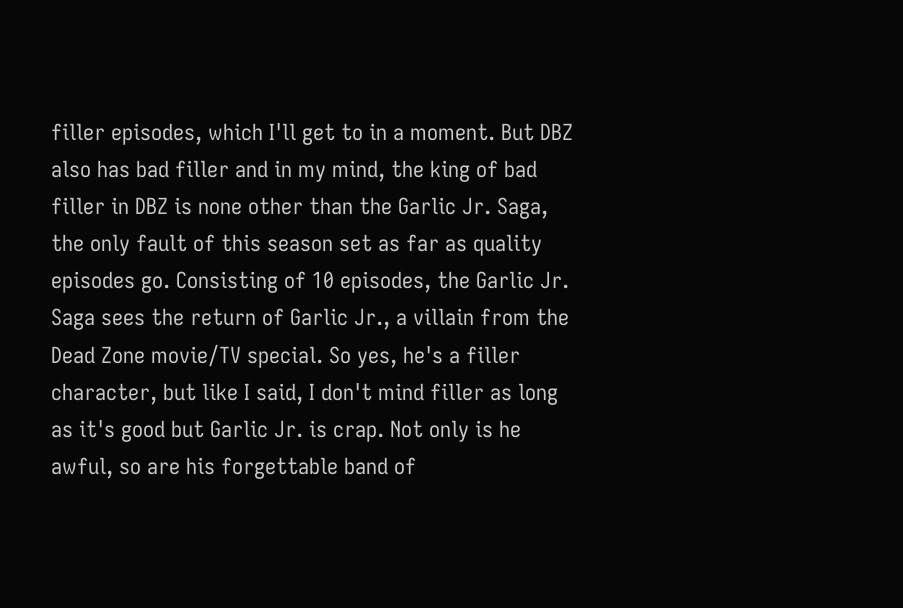filler episodes, which I'll get to in a moment. But DBZ also has bad filler and in my mind, the king of bad filler in DBZ is none other than the Garlic Jr. Saga, the only fault of this season set as far as quality episodes go. Consisting of 10 episodes, the Garlic Jr. Saga sees the return of Garlic Jr., a villain from the Dead Zone movie/TV special. So yes, he's a filler character, but like I said, I don't mind filler as long as it's good but Garlic Jr. is crap. Not only is he awful, so are his forgettable band of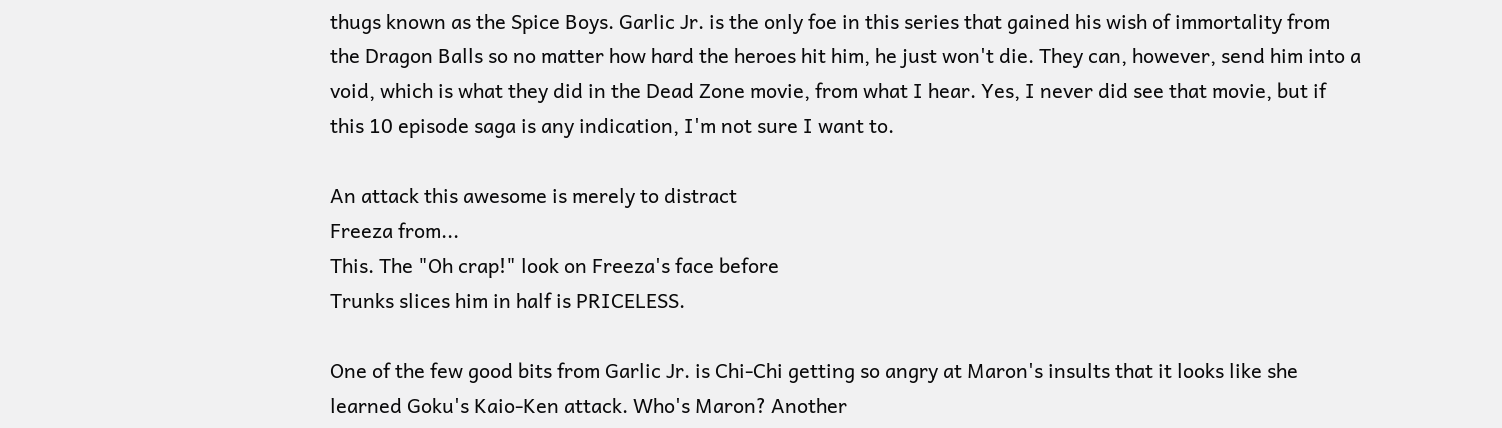thugs known as the Spice Boys. Garlic Jr. is the only foe in this series that gained his wish of immortality from the Dragon Balls so no matter how hard the heroes hit him, he just won't die. They can, however, send him into a void, which is what they did in the Dead Zone movie, from what I hear. Yes, I never did see that movie, but if this 10 episode saga is any indication, I'm not sure I want to.

An attack this awesome is merely to distract
Freeza from...
This. The "Oh crap!" look on Freeza's face before
Trunks slices him in half is PRICELESS.

One of the few good bits from Garlic Jr. is Chi-Chi getting so angry at Maron's insults that it looks like she learned Goku's Kaio-Ken attack. Who's Maron? Another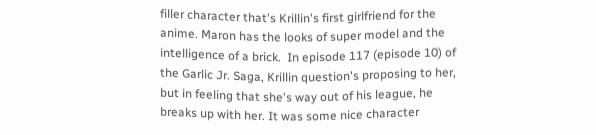filler character that's Krillin's first girlfriend for the anime. Maron has the looks of super model and the intelligence of a brick.  In episode 117 (episode 10) of the Garlic Jr. Saga, Krillin question's proposing to her, but in feeling that she's way out of his league, he breaks up with her. It was some nice character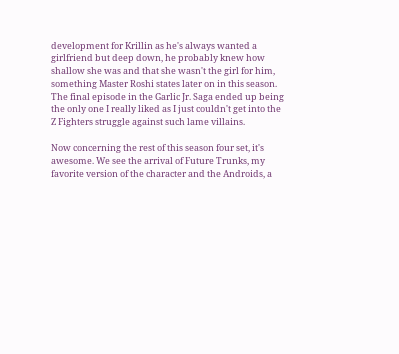development for Krillin as he's always wanted a girlfriend but deep down, he probably knew how shallow she was and that she wasn't the girl for him, something Master Roshi states later on in this season. The final episode in the Garlic Jr. Saga ended up being the only one I really liked as I just couldn't get into the Z Fighters struggle against such lame villains.

Now concerning the rest of this season four set, it's awesome. We see the arrival of Future Trunks, my favorite version of the character and the Androids, a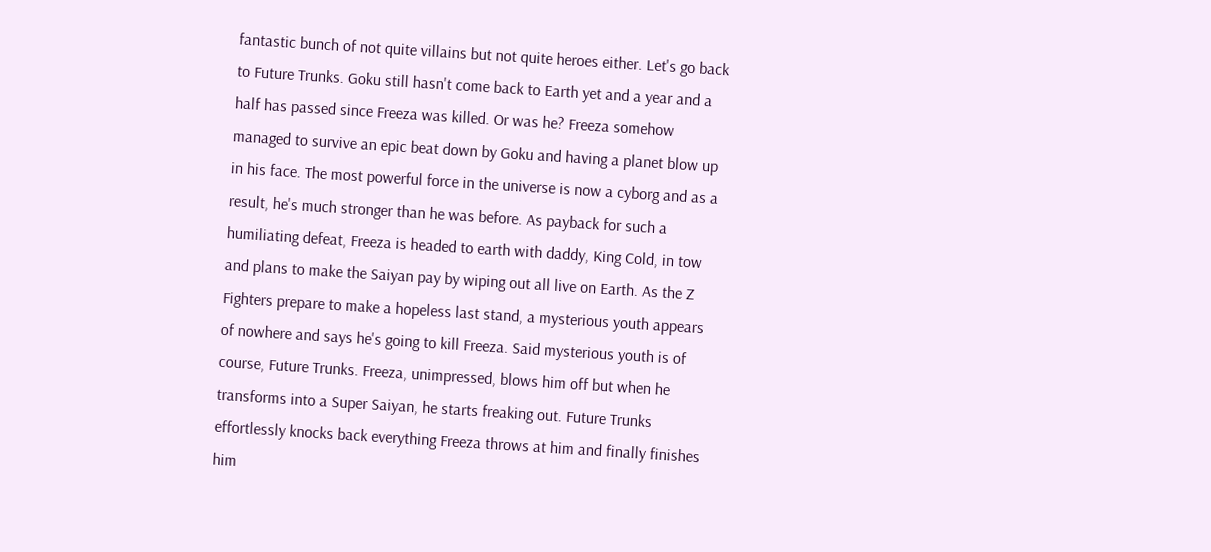fantastic bunch of not quite villains but not quite heroes either. Let's go back to Future Trunks. Goku still hasn't come back to Earth yet and a year and a half has passed since Freeza was killed. Or was he? Freeza somehow managed to survive an epic beat down by Goku and having a planet blow up in his face. The most powerful force in the universe is now a cyborg and as a result, he's much stronger than he was before. As payback for such a humiliating defeat, Freeza is headed to earth with daddy, King Cold, in tow and plans to make the Saiyan pay by wiping out all live on Earth. As the Z Fighters prepare to make a hopeless last stand, a mysterious youth appears of nowhere and says he's going to kill Freeza. Said mysterious youth is of course, Future Trunks. Freeza, unimpressed, blows him off but when he transforms into a Super Saiyan, he starts freaking out. Future Trunks effortlessly knocks back everything Freeza throws at him and finally finishes him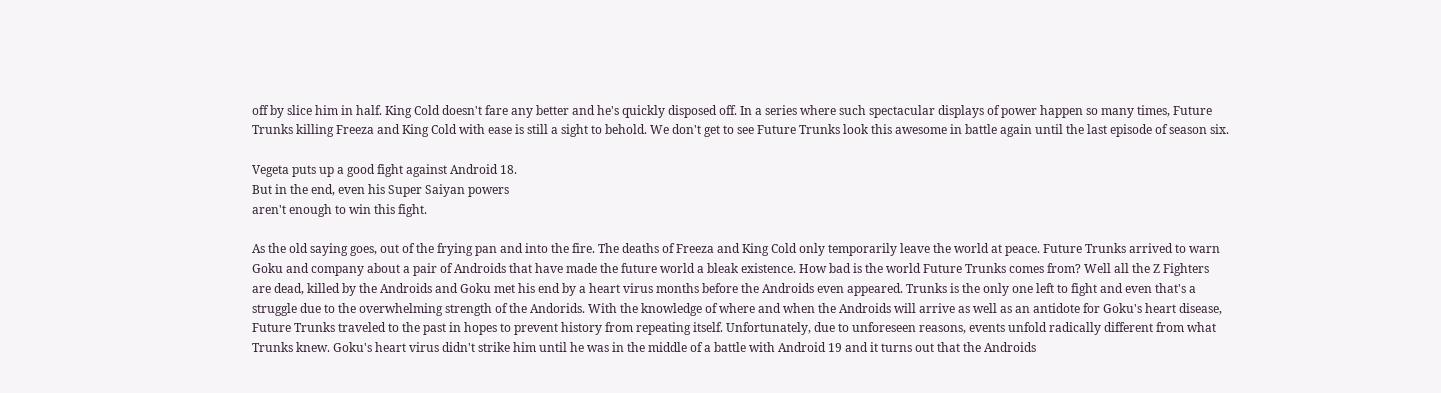off by slice him in half. King Cold doesn't fare any better and he's quickly disposed off. In a series where such spectacular displays of power happen so many times, Future Trunks killing Freeza and King Cold with ease is still a sight to behold. We don't get to see Future Trunks look this awesome in battle again until the last episode of season six.

Vegeta puts up a good fight against Android 18.
But in the end, even his Super Saiyan powers
aren't enough to win this fight.

As the old saying goes, out of the frying pan and into the fire. The deaths of Freeza and King Cold only temporarily leave the world at peace. Future Trunks arrived to warn Goku and company about a pair of Androids that have made the future world a bleak existence. How bad is the world Future Trunks comes from? Well all the Z Fighters are dead, killed by the Androids and Goku met his end by a heart virus months before the Androids even appeared. Trunks is the only one left to fight and even that's a struggle due to the overwhelming strength of the Andorids. With the knowledge of where and when the Androids will arrive as well as an antidote for Goku's heart disease, Future Trunks traveled to the past in hopes to prevent history from repeating itself. Unfortunately, due to unforeseen reasons, events unfold radically different from what Trunks knew. Goku's heart virus didn't strike him until he was in the middle of a battle with Android 19 and it turns out that the Androids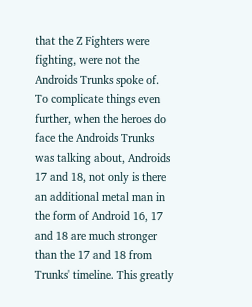that the Z Fighters were fighting, were not the Androids Trunks spoke of. To complicate things even further, when the heroes do face the Androids Trunks was talking about, Androids 17 and 18, not only is there an additional metal man in the form of Android 16, 17 and 18 are much stronger than the 17 and 18 from Trunks' timeline. This greatly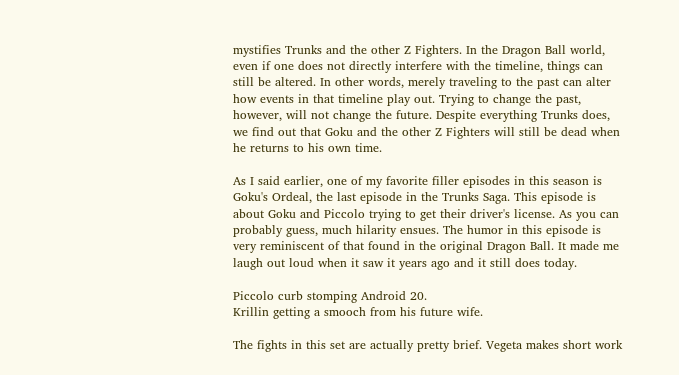mystifies Trunks and the other Z Fighters. In the Dragon Ball world, even if one does not directly interfere with the timeline, things can still be altered. In other words, merely traveling to the past can alter how events in that timeline play out. Trying to change the past, however, will not change the future. Despite everything Trunks does, we find out that Goku and the other Z Fighters will still be dead when he returns to his own time.

As I said earlier, one of my favorite filler episodes in this season is Goku's Ordeal, the last episode in the Trunks Saga. This episode is about Goku and Piccolo trying to get their driver's license. As you can probably guess, much hilarity ensues. The humor in this episode is very reminiscent of that found in the original Dragon Ball. It made me laugh out loud when it saw it years ago and it still does today.

Piccolo curb stomping Android 20.
Krillin getting a smooch from his future wife.

The fights in this set are actually pretty brief. Vegeta makes short work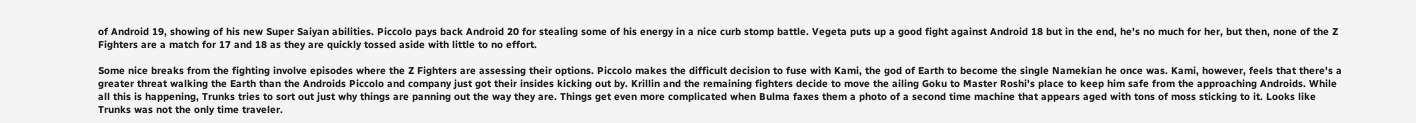of Android 19, showing of his new Super Saiyan abilities. Piccolo pays back Android 20 for stealing some of his energy in a nice curb stomp battle. Vegeta puts up a good fight against Android 18 but in the end, he's no much for her, but then, none of the Z Fighters are a match for 17 and 18 as they are quickly tossed aside with little to no effort.

Some nice breaks from the fighting involve episodes where the Z Fighters are assessing their options. Piccolo makes the difficult decision to fuse with Kami, the god of Earth to become the single Namekian he once was. Kami, however, feels that there's a greater threat walking the Earth than the Androids Piccolo and company just got their insides kicking out by. Krillin and the remaining fighters decide to move the ailing Goku to Master Roshi's place to keep him safe from the approaching Androids. While all this is happening, Trunks tries to sort out just why things are panning out the way they are. Things get even more complicated when Bulma faxes them a photo of a second time machine that appears aged with tons of moss sticking to it. Looks like Trunks was not the only time traveler.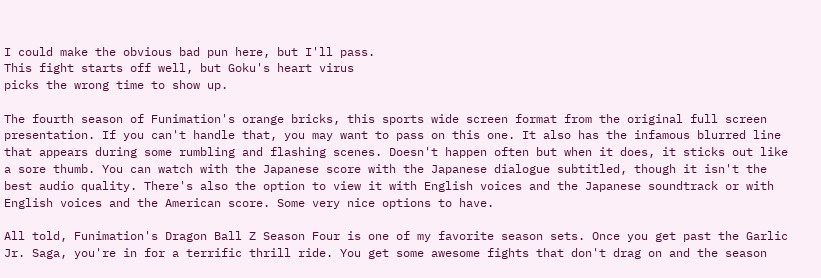I could make the obvious bad pun here, but I'll pass.
This fight starts off well, but Goku's heart virus
picks the wrong time to show up.

The fourth season of Funimation's orange bricks, this sports wide screen format from the original full screen presentation. If you can't handle that, you may want to pass on this one. It also has the infamous blurred line that appears during some rumbling and flashing scenes. Doesn't happen often but when it does, it sticks out like a sore thumb. You can watch with the Japanese score with the Japanese dialogue subtitled, though it isn't the best audio quality. There's also the option to view it with English voices and the Japanese soundtrack or with English voices and the American score. Some very nice options to have.

All told, Funimation's Dragon Ball Z Season Four is one of my favorite season sets. Once you get past the Garlic Jr. Saga, you're in for a terrific thrill ride. You get some awesome fights that don't drag on and the season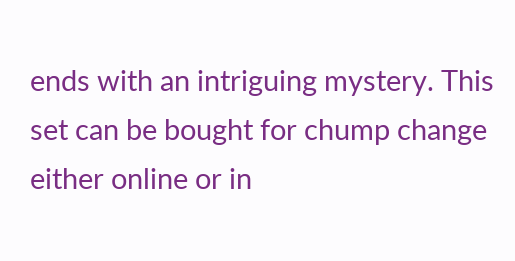ends with an intriguing mystery. This set can be bought for chump change either online or in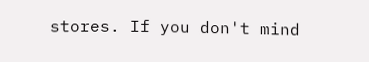stores. If you don't mind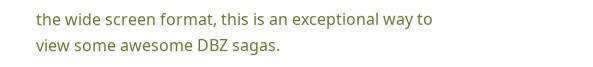the wide screen format, this is an exceptional way to view some awesome DBZ sagas.